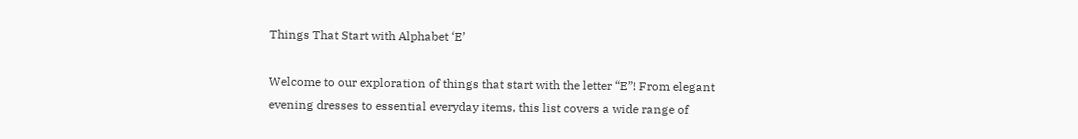Things That Start with Alphabet ‘E’

Welcome to our exploration of things that start with the letter “E”! From elegant evening dresses to essential everyday items, this list covers a wide range of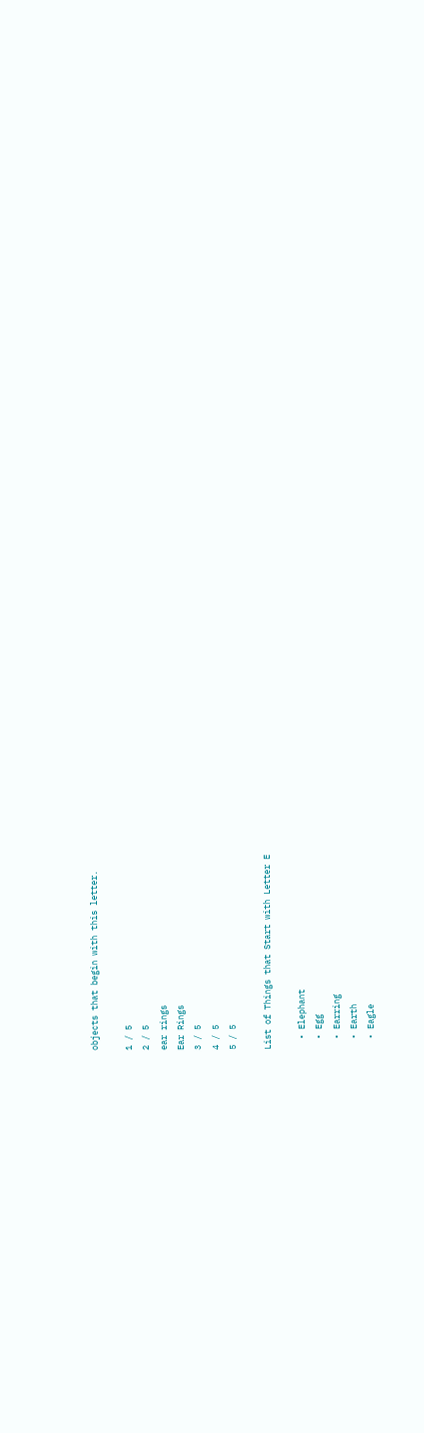objects that begin with this letter.

1 / 5
2 / 5
ear rings
Ear Rings
3 / 5
4 / 5
5 / 5

List of Things that Start with Letter E

  • Elephant
  • Egg
  • Earring
  • Earth
  • Eagle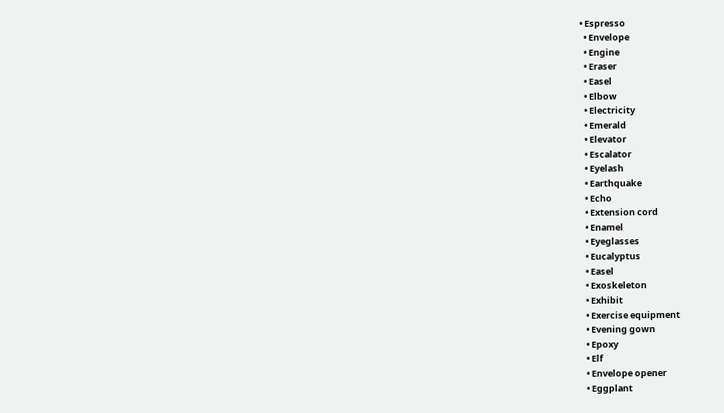• Espresso
  • Envelope
  • Engine
  • Eraser
  • Easel
  • Elbow
  • Electricity
  • Emerald
  • Elevator
  • Escalator
  • Eyelash
  • Earthquake
  • Echo
  • Extension cord
  • Enamel
  • Eyeglasses
  • Eucalyptus
  • Easel
  • Exoskeleton
  • Exhibit
  • Exercise equipment
  • Evening gown
  • Epoxy
  • Elf
  • Envelope opener
  • Eggplant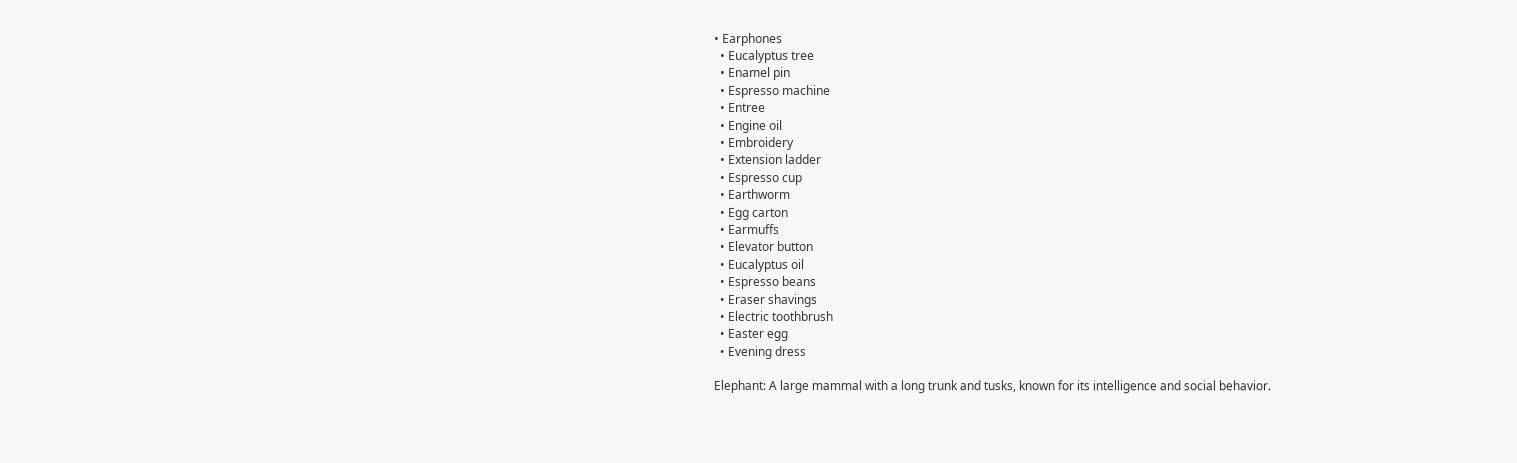• Earphones
  • Eucalyptus tree
  • Enamel pin
  • Espresso machine
  • Entree
  • Engine oil
  • Embroidery
  • Extension ladder
  • Espresso cup
  • Earthworm
  • Egg carton
  • Earmuffs
  • Elevator button
  • Eucalyptus oil
  • Espresso beans
  • Eraser shavings
  • Electric toothbrush
  • Easter egg
  • Evening dress

Elephant: A large mammal with a long trunk and tusks, known for its intelligence and social behavior.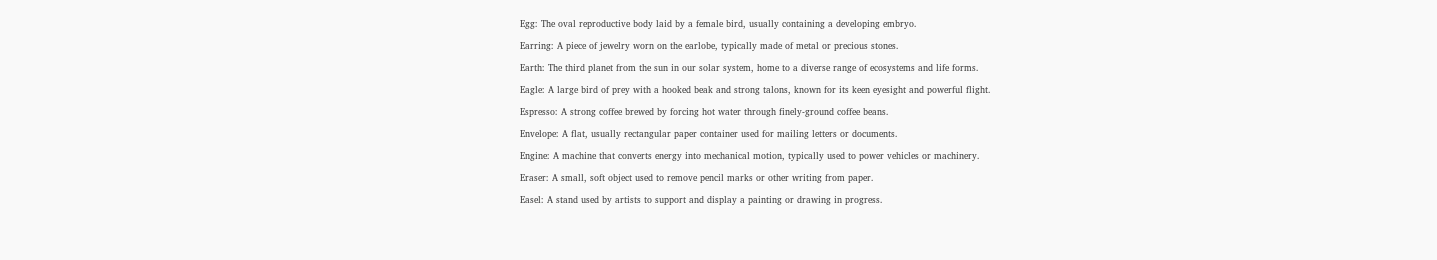Egg: The oval reproductive body laid by a female bird, usually containing a developing embryo.

Earring: A piece of jewelry worn on the earlobe, typically made of metal or precious stones.

Earth: The third planet from the sun in our solar system, home to a diverse range of ecosystems and life forms.

Eagle: A large bird of prey with a hooked beak and strong talons, known for its keen eyesight and powerful flight.

Espresso: A strong coffee brewed by forcing hot water through finely-ground coffee beans.

Envelope: A flat, usually rectangular paper container used for mailing letters or documents.

Engine: A machine that converts energy into mechanical motion, typically used to power vehicles or machinery.

Eraser: A small, soft object used to remove pencil marks or other writing from paper.

Easel: A stand used by artists to support and display a painting or drawing in progress.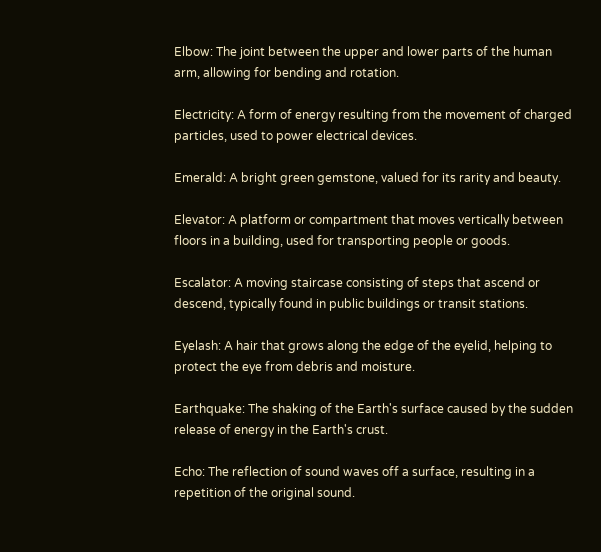Elbow: The joint between the upper and lower parts of the human arm, allowing for bending and rotation.

Electricity: A form of energy resulting from the movement of charged particles, used to power electrical devices.

Emerald: A bright green gemstone, valued for its rarity and beauty.

Elevator: A platform or compartment that moves vertically between floors in a building, used for transporting people or goods.

Escalator: A moving staircase consisting of steps that ascend or descend, typically found in public buildings or transit stations.

Eyelash: A hair that grows along the edge of the eyelid, helping to protect the eye from debris and moisture.

Earthquake: The shaking of the Earth's surface caused by the sudden release of energy in the Earth's crust.

Echo: The reflection of sound waves off a surface, resulting in a repetition of the original sound.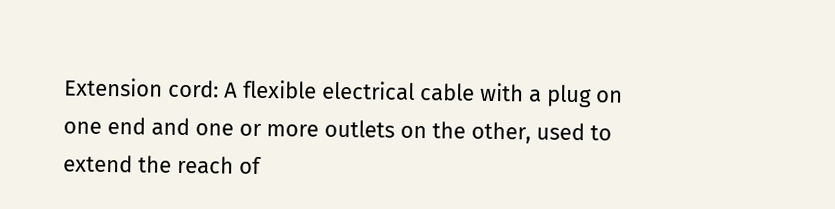Extension cord: A flexible electrical cable with a plug on one end and one or more outlets on the other, used to extend the reach of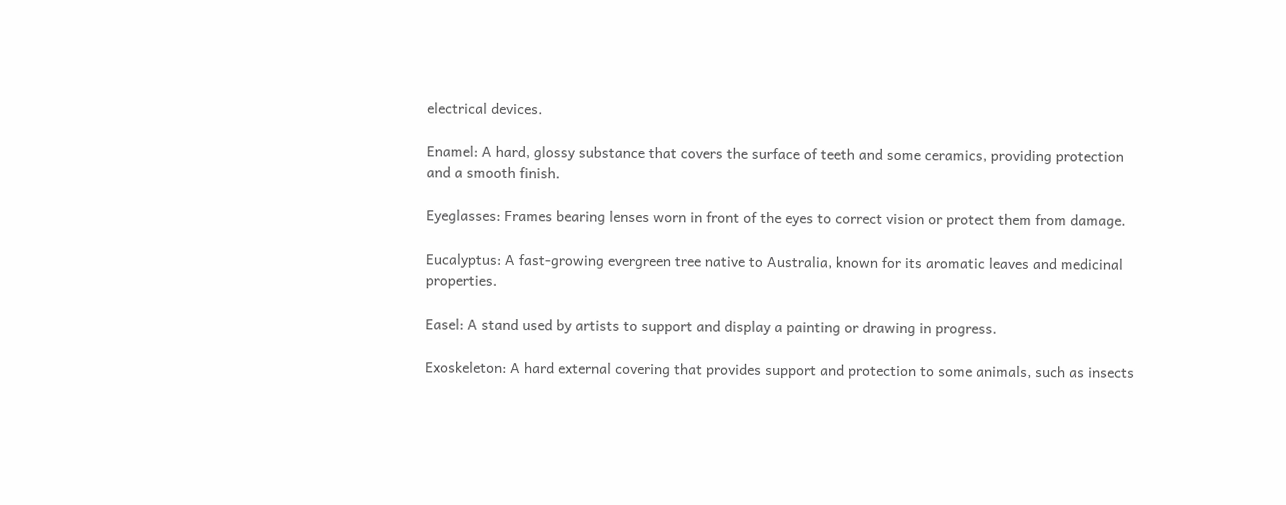electrical devices.

Enamel: A hard, glossy substance that covers the surface of teeth and some ceramics, providing protection and a smooth finish.

Eyeglasses: Frames bearing lenses worn in front of the eyes to correct vision or protect them from damage.

Eucalyptus: A fast-growing evergreen tree native to Australia, known for its aromatic leaves and medicinal properties.

Easel: A stand used by artists to support and display a painting or drawing in progress.

Exoskeleton: A hard external covering that provides support and protection to some animals, such as insects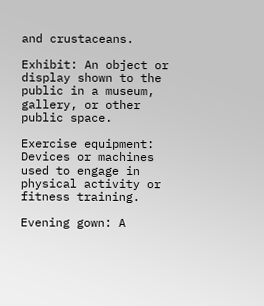and crustaceans.

Exhibit: An object or display shown to the public in a museum, gallery, or other public space.

Exercise equipment: Devices or machines used to engage in physical activity or fitness training.

Evening gown: A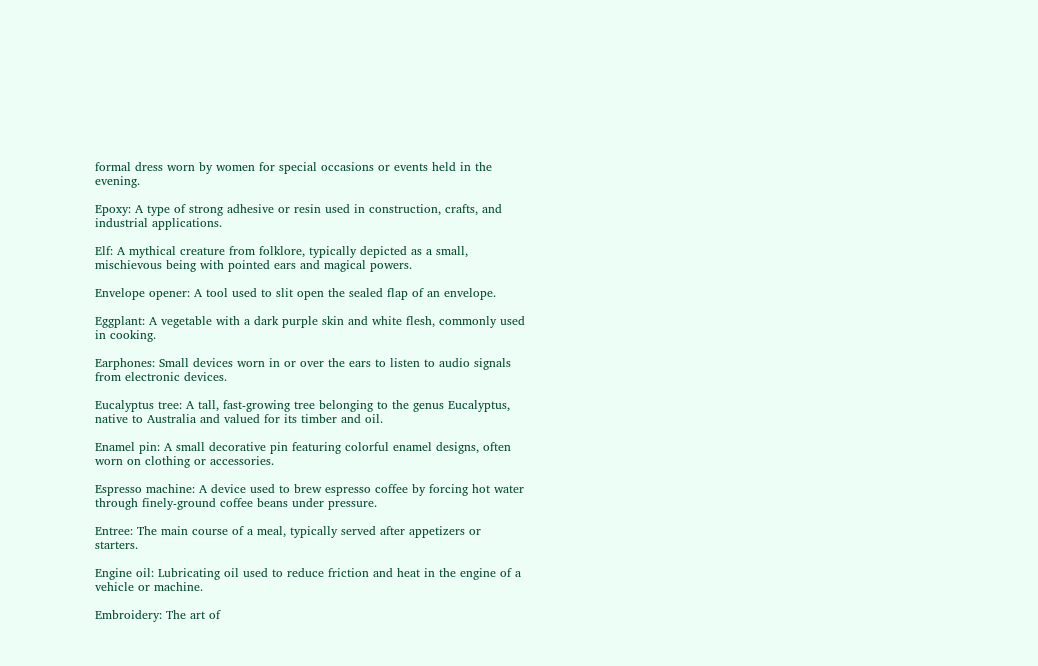formal dress worn by women for special occasions or events held in the evening.

Epoxy: A type of strong adhesive or resin used in construction, crafts, and industrial applications.

Elf: A mythical creature from folklore, typically depicted as a small, mischievous being with pointed ears and magical powers.

Envelope opener: A tool used to slit open the sealed flap of an envelope.

Eggplant: A vegetable with a dark purple skin and white flesh, commonly used in cooking.

Earphones: Small devices worn in or over the ears to listen to audio signals from electronic devices.

Eucalyptus tree: A tall, fast-growing tree belonging to the genus Eucalyptus, native to Australia and valued for its timber and oil.

Enamel pin: A small decorative pin featuring colorful enamel designs, often worn on clothing or accessories.

Espresso machine: A device used to brew espresso coffee by forcing hot water through finely-ground coffee beans under pressure.

Entree: The main course of a meal, typically served after appetizers or starters.

Engine oil: Lubricating oil used to reduce friction and heat in the engine of a vehicle or machine.

Embroidery: The art of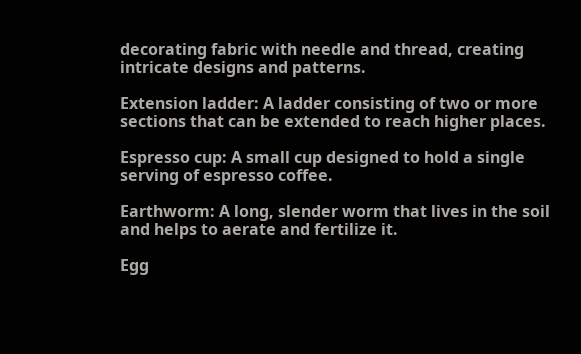decorating fabric with needle and thread, creating intricate designs and patterns.

Extension ladder: A ladder consisting of two or more sections that can be extended to reach higher places.

Espresso cup: A small cup designed to hold a single serving of espresso coffee.

Earthworm: A long, slender worm that lives in the soil and helps to aerate and fertilize it.

Egg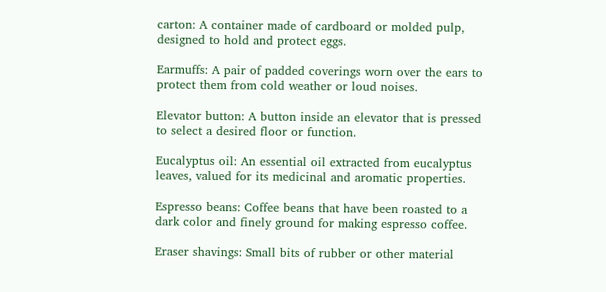carton: A container made of cardboard or molded pulp, designed to hold and protect eggs.

Earmuffs: A pair of padded coverings worn over the ears to protect them from cold weather or loud noises.

Elevator button: A button inside an elevator that is pressed to select a desired floor or function.

Eucalyptus oil: An essential oil extracted from eucalyptus leaves, valued for its medicinal and aromatic properties.

Espresso beans: Coffee beans that have been roasted to a dark color and finely ground for making espresso coffee.

Eraser shavings: Small bits of rubber or other material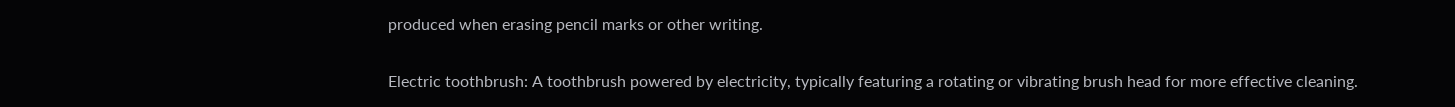produced when erasing pencil marks or other writing.

Electric toothbrush: A toothbrush powered by electricity, typically featuring a rotating or vibrating brush head for more effective cleaning.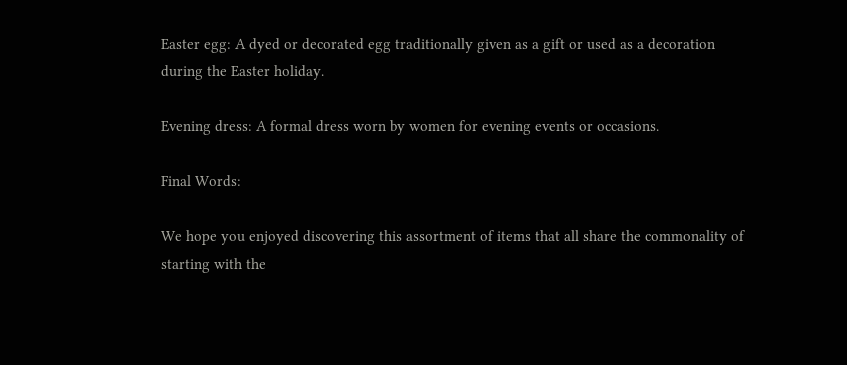Easter egg: A dyed or decorated egg traditionally given as a gift or used as a decoration during the Easter holiday.

Evening dress: A formal dress worn by women for evening events or occasions.

Final Words:

We hope you enjoyed discovering this assortment of items that all share the commonality of starting with the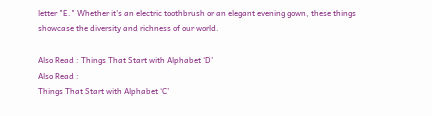letter "E." Whether it's an electric toothbrush or an elegant evening gown, these things showcase the diversity and richness of our world.

Also Read : Things That Start with Alphabet ‘D’
Also Read :
Things That Start with Alphabet ‘C’